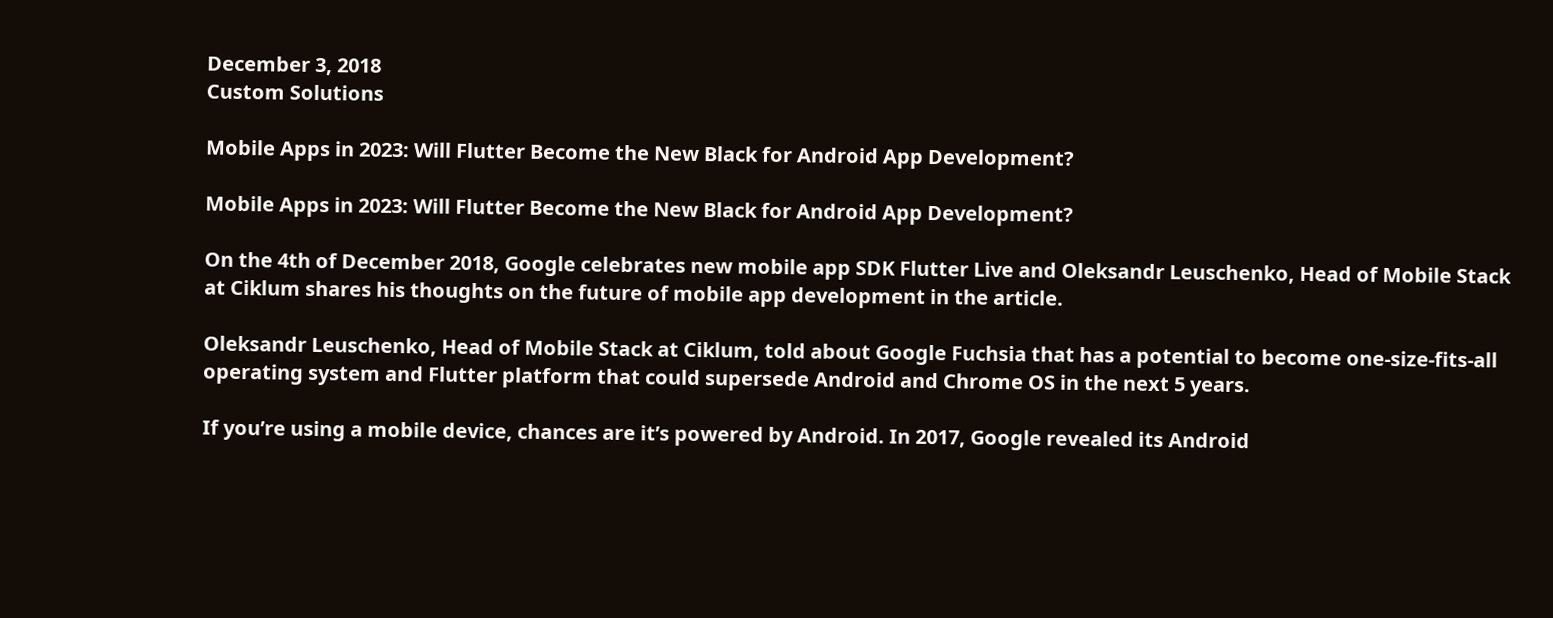December 3, 2018
Custom Solutions

Mobile Apps in 2023: Will Flutter Become the New Black for Android App Development?

Mobile Apps in 2023: Will Flutter Become the New Black for Android App Development?

On the 4th of December 2018, Google celebrates new mobile app SDK Flutter Live and Oleksandr Leuschenko, Head of Mobile Stack at Ciklum shares his thoughts on the future of mobile app development in the article.

Oleksandr Leuschenko, Head of Mobile Stack at Ciklum, told about Google Fuchsia that has a potential to become one-size-fits-all operating system and Flutter platform that could supersede Android and Chrome OS in the next 5 years.

If you’re using a mobile device, chances are it’s powered by Android. In 2017, Google revealed its Android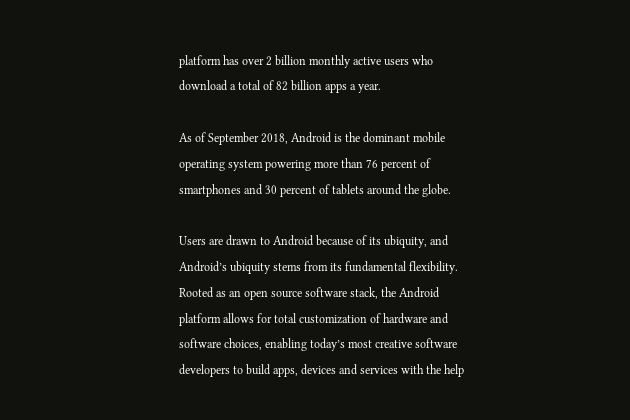platform has over 2 billion monthly active users who download a total of 82 billion apps a year.

As of September 2018, Android is the dominant mobile operating system powering more than 76 percent of smartphones and 30 percent of tablets around the globe.

Users are drawn to Android because of its ubiquity, and Android’s ubiquity stems from its fundamental flexibility. Rooted as an open source software stack, the Android platform allows for total customization of hardware and software choices, enabling today’s most creative software developers to build apps, devices and services with the help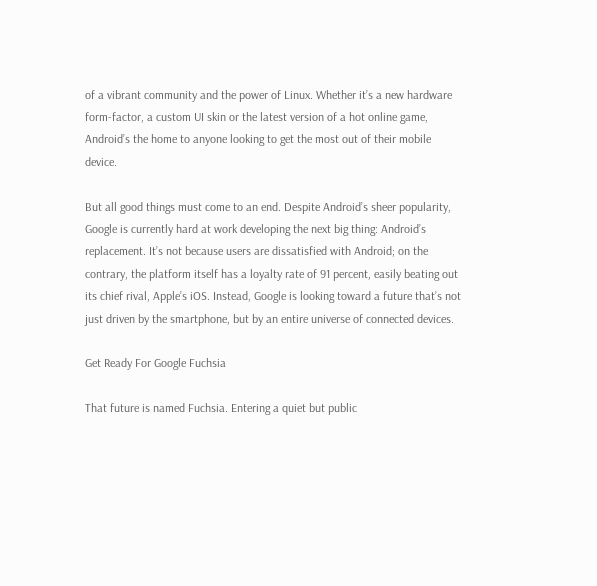of a vibrant community and the power of Linux. Whether it’s a new hardware form-factor, a custom UI skin or the latest version of a hot online game, Android’s the home to anyone looking to get the most out of their mobile device.

But all good things must come to an end. Despite Android’s sheer popularity, Google is currently hard at work developing the next big thing: Android’s replacement. It’s not because users are dissatisfied with Android; on the contrary, the platform itself has a loyalty rate of 91 percent, easily beating out its chief rival, Apple’s iOS. Instead, Google is looking toward a future that’s not just driven by the smartphone, but by an entire universe of connected devices.

Get Ready For Google Fuchsia

That future is named Fuchsia. Entering a quiet but public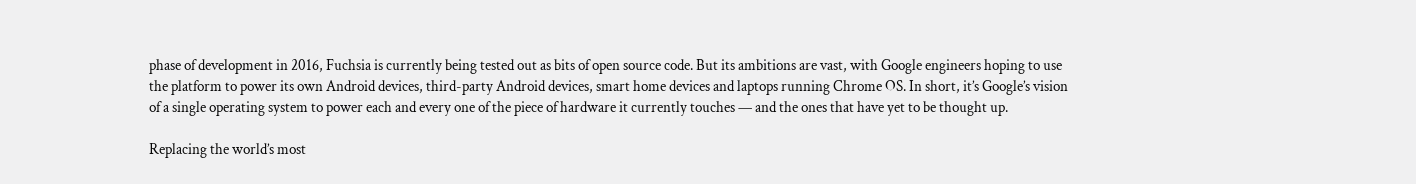phase of development in 2016, Fuchsia is currently being tested out as bits of open source code. But its ambitions are vast, with Google engineers hoping to use the platform to power its own Android devices, third-party Android devices, smart home devices and laptops running Chrome OS. In short, it’s Google’s vision of a single operating system to power each and every one of the piece of hardware it currently touches — and the ones that have yet to be thought up.

Replacing the world’s most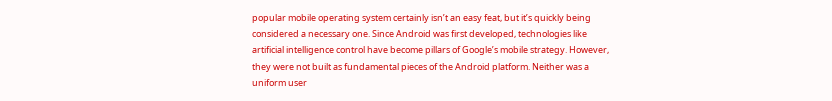popular mobile operating system certainly isn’t an easy feat, but it’s quickly being considered a necessary one. Since Android was first developed, technologies like artificial intelligence control have become pillars of Google’s mobile strategy. However, they were not built as fundamental pieces of the Android platform. Neither was a uniform user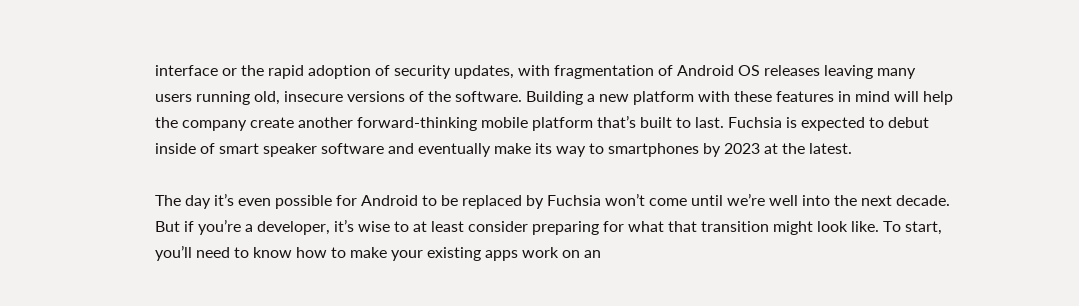interface or the rapid adoption of security updates, with fragmentation of Android OS releases leaving many users running old, insecure versions of the software. Building a new platform with these features in mind will help the company create another forward-thinking mobile platform that’s built to last. Fuchsia is expected to debut inside of smart speaker software and eventually make its way to smartphones by 2023 at the latest.

The day it’s even possible for Android to be replaced by Fuchsia won’t come until we’re well into the next decade. But if you’re a developer, it’s wise to at least consider preparing for what that transition might look like. To start, you’ll need to know how to make your existing apps work on an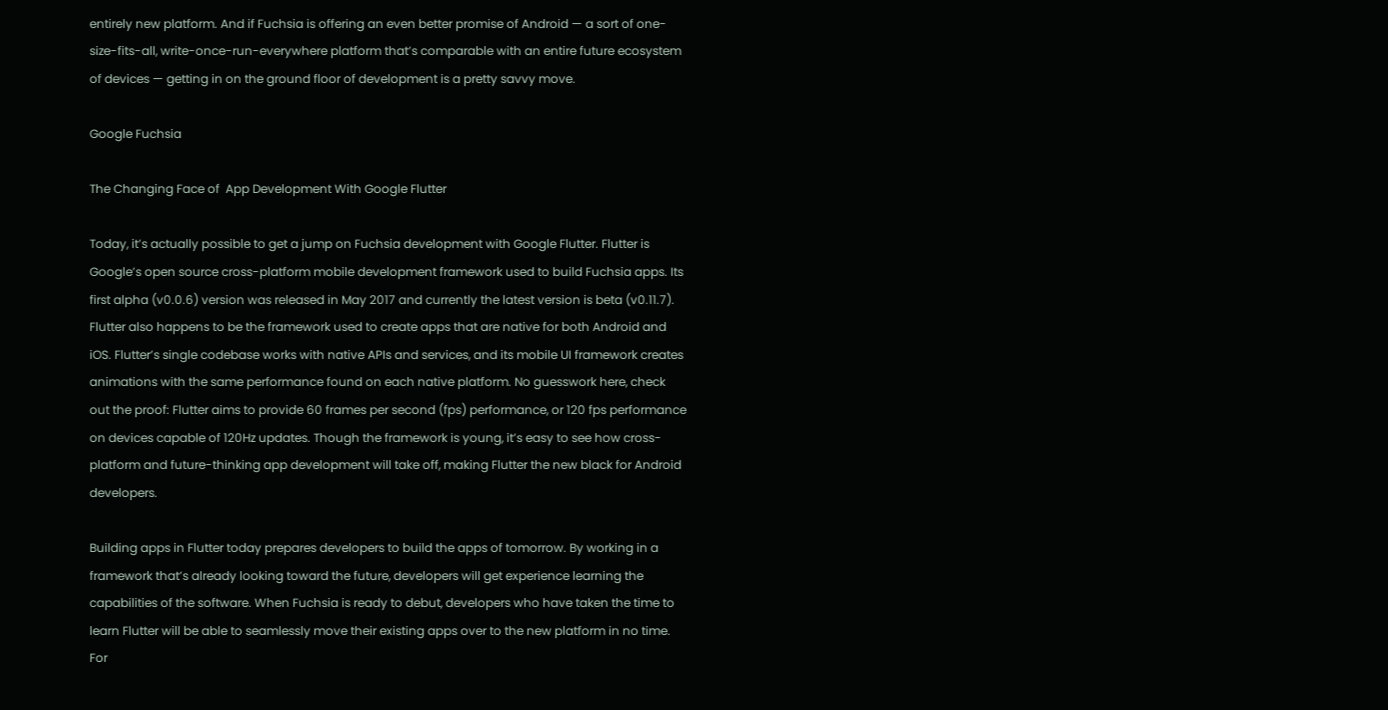entirely new platform. And if Fuchsia is offering an even better promise of Android — a sort of one-size-fits-all, write-once-run-everywhere platform that’s comparable with an entire future ecosystem of devices — getting in on the ground floor of development is a pretty savvy move.

Google Fuchsia

The Changing Face of  App Development With Google Flutter

Today, it’s actually possible to get a jump on Fuchsia development with Google Flutter. Flutter is Google’s open source cross-platform mobile development framework used to build Fuchsia apps. Its first alpha (v0.0.6) version was released in May 2017 and currently the latest version is beta (v0.11.7).  Flutter also happens to be the framework used to create apps that are native for both Android and iOS. Flutter’s single codebase works with native APIs and services, and its mobile UI framework creates animations with the same performance found on each native platform. No guesswork here, check out the proof: Flutter aims to provide 60 frames per second (fps) performance, or 120 fps performance on devices capable of 120Hz updates. Though the framework is young, it’s easy to see how cross-platform and future-thinking app development will take off, making Flutter the new black for Android developers.

Building apps in Flutter today prepares developers to build the apps of tomorrow. By working in a framework that’s already looking toward the future, developers will get experience learning the capabilities of the software. When Fuchsia is ready to debut, developers who have taken the time to learn Flutter will be able to seamlessly move their existing apps over to the new platform in no time. For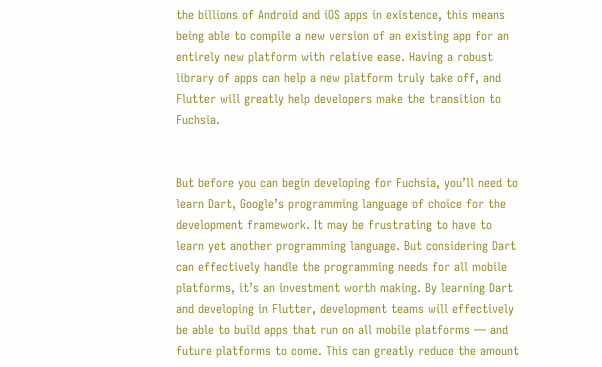the billions of Android and iOS apps in existence, this means being able to compile a new version of an existing app for an entirely new platform with relative ease. Having a robust library of apps can help a new platform truly take off, and Flutter will greatly help developers make the transition to Fuchsia.


But before you can begin developing for Fuchsia, you’ll need to learn Dart, Google’s programming language of choice for the development framework. It may be frustrating to have to learn yet another programming language. But considering Dart can effectively handle the programming needs for all mobile platforms, it’s an investment worth making. By learning Dart and developing in Flutter, development teams will effectively be able to build apps that run on all mobile platforms — and future platforms to come. This can greatly reduce the amount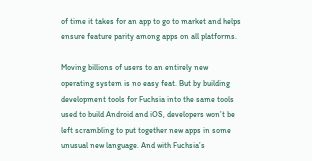of time it takes for an app to go to market and helps ensure feature parity among apps on all platforms.

Moving billions of users to an entirely new operating system is no easy feat. But by building development tools for Fuchsia into the same tools used to build Android and iOS, developers won’t be left scrambling to put together new apps in some unusual new language. And with Fuchsia’s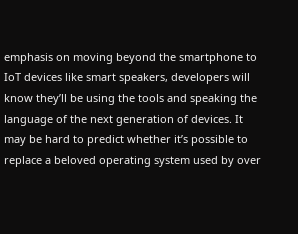emphasis on moving beyond the smartphone to IoT devices like smart speakers, developers will know they’ll be using the tools and speaking the language of the next generation of devices. It may be hard to predict whether it’s possible to replace a beloved operating system used by over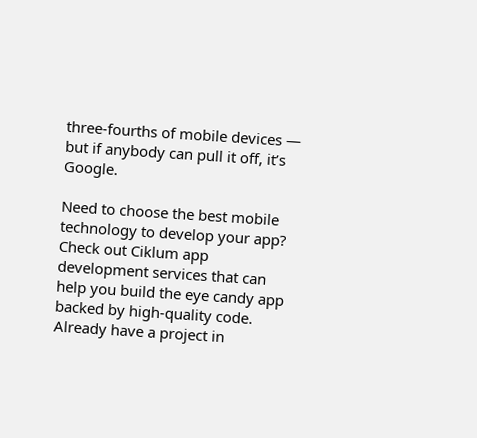three-fourths of mobile devices — but if anybody can pull it off, it’s Google.

Need to choose the best mobile technology to develop your app? Check out Ciklum app development services that can help you build the eye candy app backed by high-quality code. Already have a project in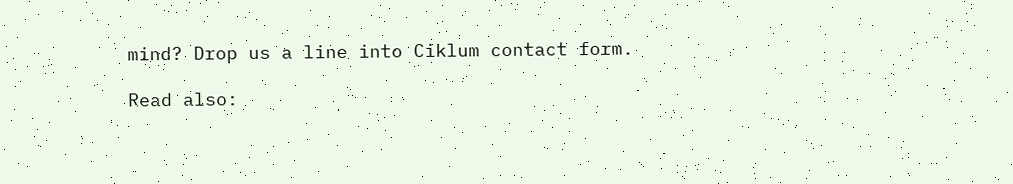mind? Drop us a line into Ciklum contact form.

Read also: